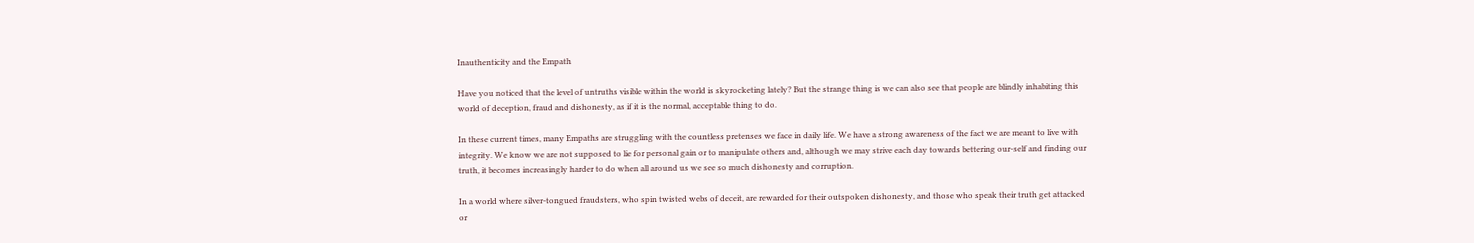Inauthenticity and the Empath

Have you noticed that the level of untruths visible within the world is skyrocketing lately? But the strange thing is we can also see that people are blindly inhabiting this world of deception, fraud and dishonesty, as if it is the normal, acceptable thing to do.

In these current times, many Empaths are struggling with the countless pretenses we face in daily life. We have a strong awareness of the fact we are meant to live with integrity. We know we are not supposed to lie for personal gain or to manipulate others and, although we may strive each day towards bettering our-self and finding our truth, it becomes increasingly harder to do when all around us we see so much dishonesty and corruption.

In a world where silver-tongued fraudsters, who spin twisted webs of deceit, are rewarded for their outspoken dishonesty, and those who speak their truth get attacked or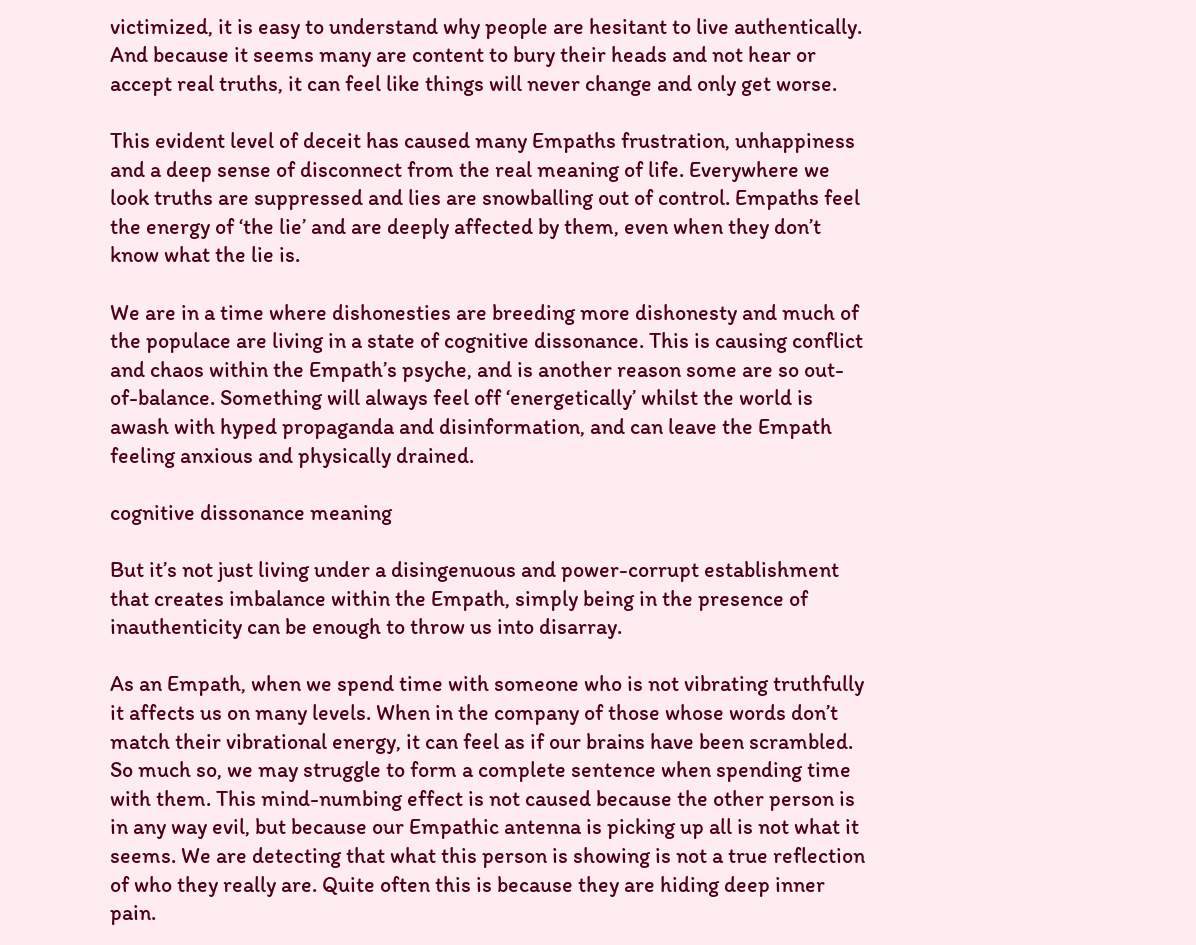victimized, it is easy to understand why people are hesitant to live authentically. And because it seems many are content to bury their heads and not hear or accept real truths, it can feel like things will never change and only get worse.

This evident level of deceit has caused many Empaths frustration, unhappiness and a deep sense of disconnect from the real meaning of life. Everywhere we look truths are suppressed and lies are snowballing out of control. Empaths feel the energy of ‘the lie’ and are deeply affected by them, even when they don’t know what the lie is.

We are in a time where dishonesties are breeding more dishonesty and much of the populace are living in a state of cognitive dissonance. This is causing conflict and chaos within the Empath’s psyche, and is another reason some are so out-of-balance. Something will always feel off ‘energetically’ whilst the world is awash with hyped propaganda and disinformation, and can leave the Empath feeling anxious and physically drained.

cognitive dissonance meaning

But it’s not just living under a disingenuous and power-corrupt establishment that creates imbalance within the Empath, simply being in the presence of inauthenticity can be enough to throw us into disarray.

As an Empath, when we spend time with someone who is not vibrating truthfully it affects us on many levels. When in the company of those whose words don’t match their vibrational energy, it can feel as if our brains have been scrambled. So much so, we may struggle to form a complete sentence when spending time with them. This mind-numbing effect is not caused because the other person is in any way evil, but because our Empathic antenna is picking up all is not what it seems. We are detecting that what this person is showing is not a true reflection of who they really are. Quite often this is because they are hiding deep inner pain.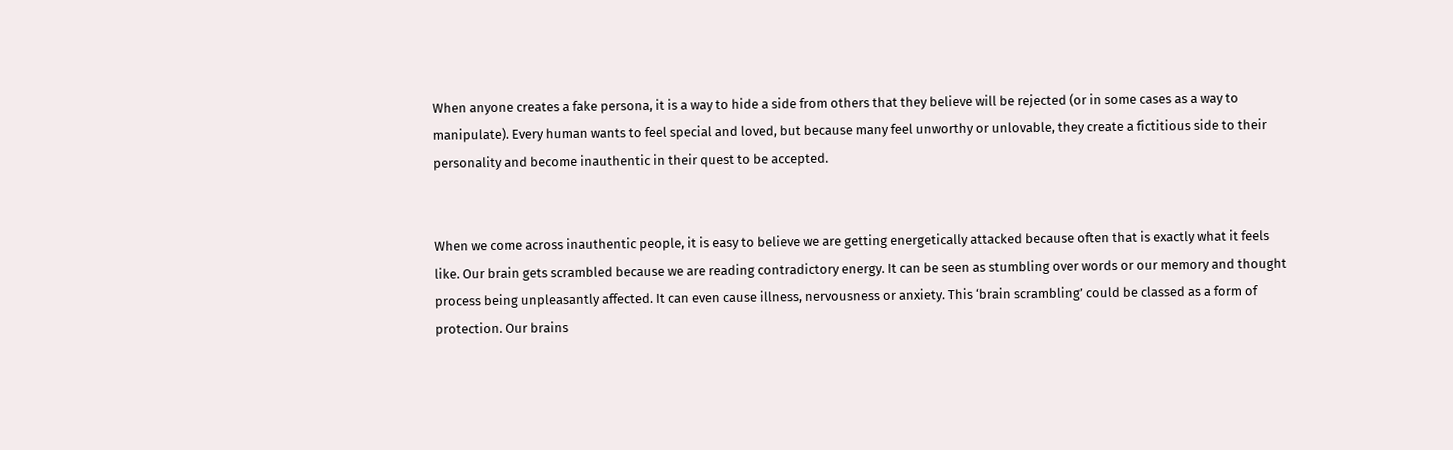When anyone creates a fake persona, it is a way to hide a side from others that they believe will be rejected (or in some cases as a way to manipulate). Every human wants to feel special and loved, but because many feel unworthy or unlovable, they create a fictitious side to their personality and become inauthentic in their quest to be accepted.


When we come across inauthentic people, it is easy to believe we are getting energetically attacked because often that is exactly what it feels like. Our brain gets scrambled because we are reading contradictory energy. It can be seen as stumbling over words or our memory and thought process being unpleasantly affected. It can even cause illness, nervousness or anxiety. This ‘brain scrambling’ could be classed as a form of protection. Our brains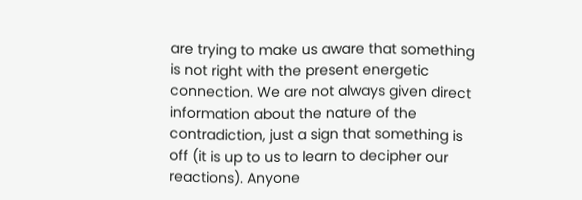are trying to make us aware that something is not right with the present energetic connection. We are not always given direct information about the nature of the contradiction, just a sign that something is off (it is up to us to learn to decipher our reactions). Anyone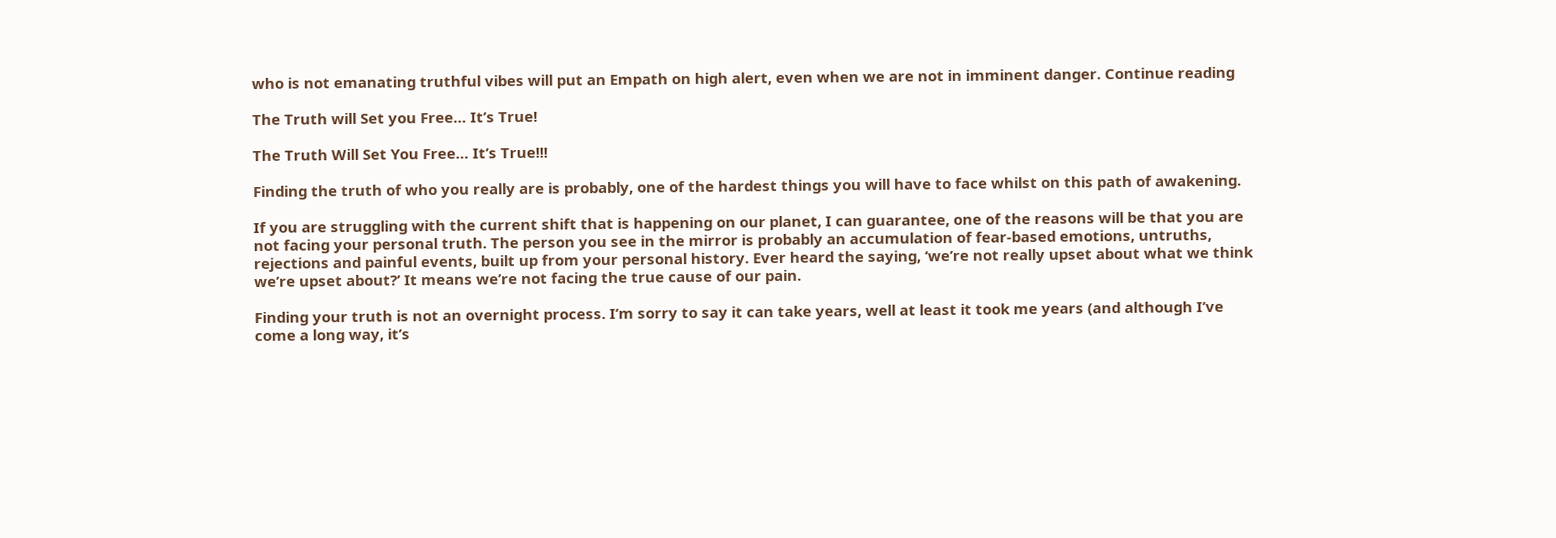who is not emanating truthful vibes will put an Empath on high alert, even when we are not in imminent danger. Continue reading

The Truth will Set you Free… It’s True!

The Truth Will Set You Free… It’s True!!!

Finding the truth of who you really are is probably, one of the hardest things you will have to face whilst on this path of awakening.

If you are struggling with the current shift that is happening on our planet, I can guarantee, one of the reasons will be that you are not facing your personal truth. The person you see in the mirror is probably an accumulation of fear-based emotions, untruths, rejections and painful events, built up from your personal history. Ever heard the saying, ‘we’re not really upset about what we think we’re upset about?’ It means we’re not facing the true cause of our pain.

Finding your truth is not an overnight process. I’m sorry to say it can take years, well at least it took me years (and although I’ve come a long way, it’s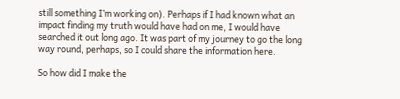still something I’m working on). Perhaps if I had known what an impact finding my truth would have had on me, I would have searched it out long ago. It was part of my journey to go the long way round, perhaps, so I could share the information here.

So how did I make the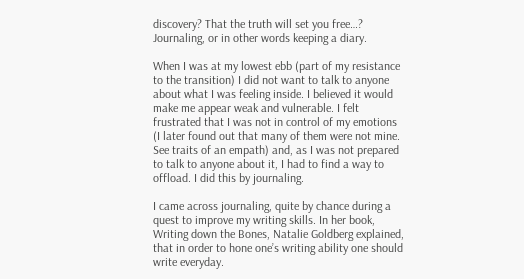discovery? That the truth will set you free…? Journaling, or in other words keeping a diary.

When I was at my lowest ebb (part of my resistance to the transition) I did not want to talk to anyone about what I was feeling inside. I believed it would make me appear weak and vulnerable. I felt frustrated that I was not in control of my emotions (I later found out that many of them were not mine. See traits of an empath) and, as I was not prepared to talk to anyone about it, I had to find a way to offload. I did this by journaling.

I came across journaling, quite by chance during a quest to improve my writing skills. In her book, Writing down the Bones, Natalie Goldberg explained, that in order to hone one’s writing ability one should write everyday.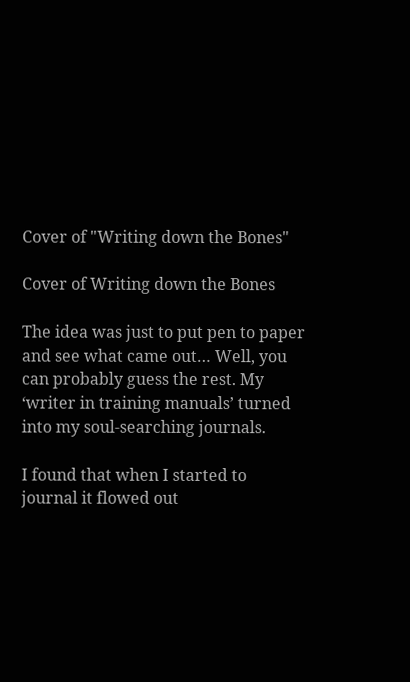Cover of "Writing down the Bones"

Cover of Writing down the Bones

The idea was just to put pen to paper and see what came out… Well, you can probably guess the rest. My ‘writer in training manuals’ turned into my soul-searching journals.

I found that when I started to journal it flowed out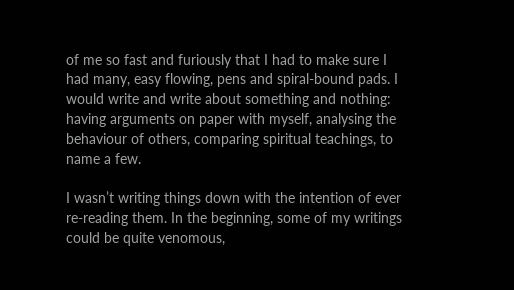of me so fast and furiously that I had to make sure I had many, easy flowing, pens and spiral-bound pads. I would write and write about something and nothing: having arguments on paper with myself, analysing the behaviour of others, comparing spiritual teachings, to name a few.

I wasn’t writing things down with the intention of ever re-reading them. In the beginning, some of my writings could be quite venomous,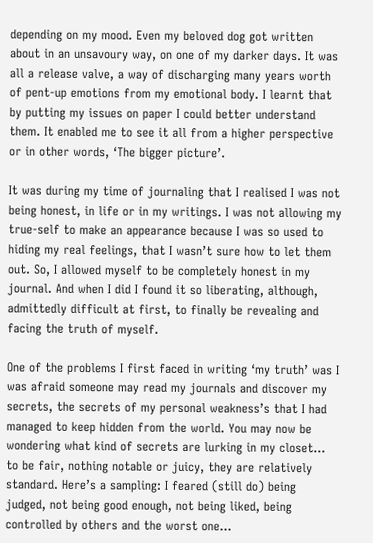depending on my mood. Even my beloved dog got written about in an unsavoury way, on one of my darker days. It was all a release valve, a way of discharging many years worth of pent-up emotions from my emotional body. I learnt that by putting my issues on paper I could better understand them. It enabled me to see it all from a higher perspective or in other words, ‘The bigger picture’.

It was during my time of journaling that I realised I was not being honest, in life or in my writings. I was not allowing my true-self to make an appearance because I was so used to hiding my real feelings, that I wasn’t sure how to let them out. So, I allowed myself to be completely honest in my journal. And when I did I found it so liberating, although, admittedly difficult at first, to finally be revealing and facing the truth of myself.

One of the problems I first faced in writing ‘my truth’ was I was afraid someone may read my journals and discover my secrets, the secrets of my personal weakness’s that I had managed to keep hidden from the world. You may now be wondering what kind of secrets are lurking in my closet… to be fair, nothing notable or juicy, they are relatively standard. Here’s a sampling: I feared (still do) being judged, not being good enough, not being liked, being controlled by others and the worst one…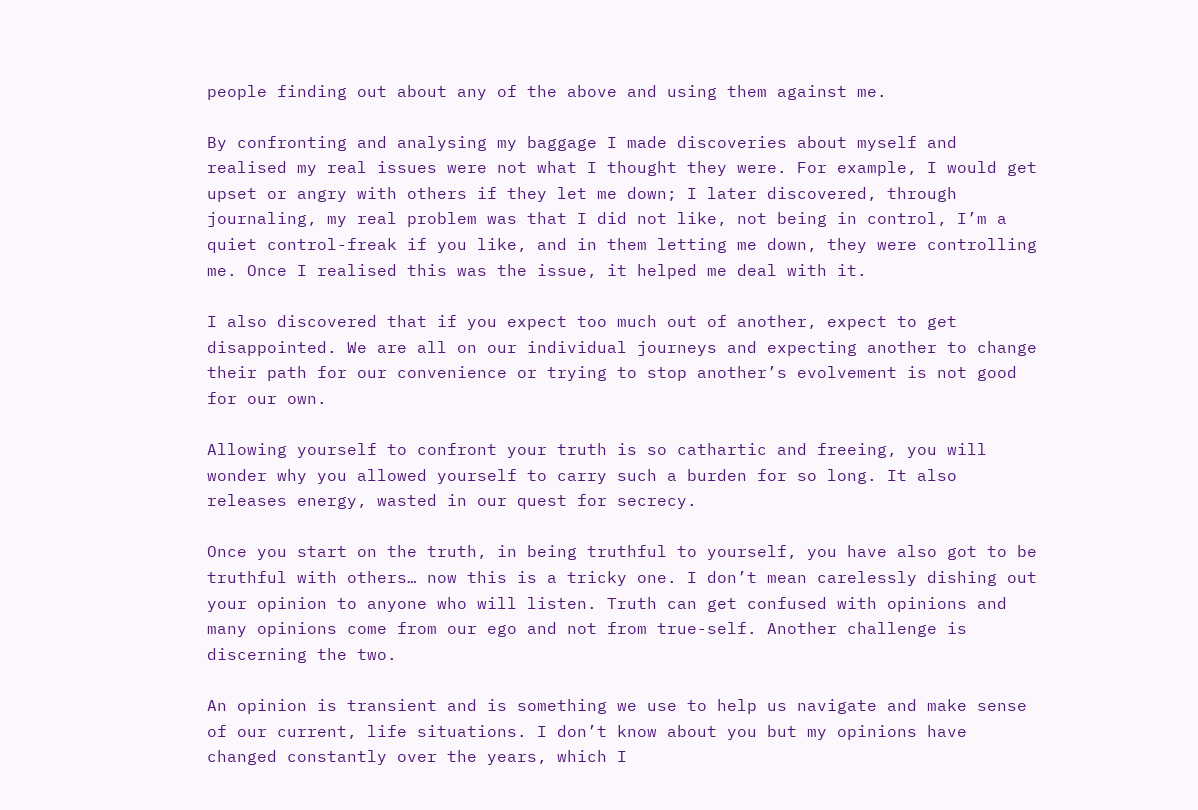people finding out about any of the above and using them against me.

By confronting and analysing my baggage I made discoveries about myself and realised my real issues were not what I thought they were. For example, I would get upset or angry with others if they let me down; I later discovered, through journaling, my real problem was that I did not like, not being in control, I’m a quiet control-freak if you like, and in them letting me down, they were controlling me. Once I realised this was the issue, it helped me deal with it.

I also discovered that if you expect too much out of another, expect to get disappointed. We are all on our individual journeys and expecting another to change their path for our convenience or trying to stop another’s evolvement is not good for our own.

Allowing yourself to confront your truth is so cathartic and freeing, you will wonder why you allowed yourself to carry such a burden for so long. It also releases energy, wasted in our quest for secrecy.

Once you start on the truth, in being truthful to yourself, you have also got to be truthful with others… now this is a tricky one. I don’t mean carelessly dishing out your opinion to anyone who will listen. Truth can get confused with opinions and many opinions come from our ego and not from true-self. Another challenge is discerning the two.

An opinion is transient and is something we use to help us navigate and make sense of our current, life situations. I don’t know about you but my opinions have changed constantly over the years, which I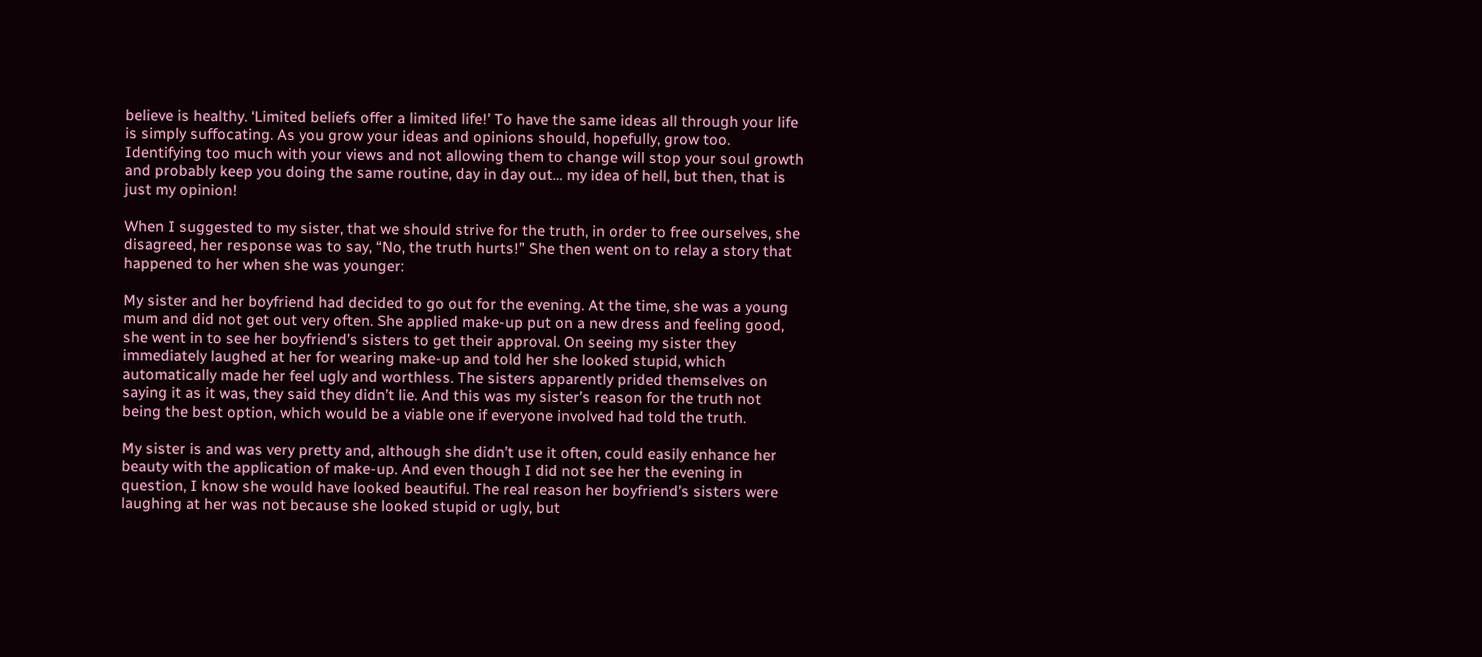believe is healthy. ‘Limited beliefs offer a limited life!’ To have the same ideas all through your life is simply suffocating. As you grow your ideas and opinions should, hopefully, grow too. Identifying too much with your views and not allowing them to change will stop your soul growth and probably keep you doing the same routine, day in day out… my idea of hell, but then, that is just my opinion!

When I suggested to my sister, that we should strive for the truth, in order to free ourselves, she disagreed, her response was to say, “No, the truth hurts!” She then went on to relay a story that happened to her when she was younger:

My sister and her boyfriend had decided to go out for the evening. At the time, she was a young mum and did not get out very often. She applied make-up put on a new dress and feeling good, she went in to see her boyfriend’s sisters to get their approval. On seeing my sister they immediately laughed at her for wearing make-up and told her she looked stupid, which automatically made her feel ugly and worthless. The sisters apparently prided themselves on saying it as it was, they said they didn’t lie. And this was my sister’s reason for the truth not being the best option, which would be a viable one if everyone involved had told the truth.

My sister is and was very pretty and, although she didn’t use it often, could easily enhance her beauty with the application of make-up. And even though I did not see her the evening in question, I know she would have looked beautiful. The real reason her boyfriend’s sisters were laughing at her was not because she looked stupid or ugly, but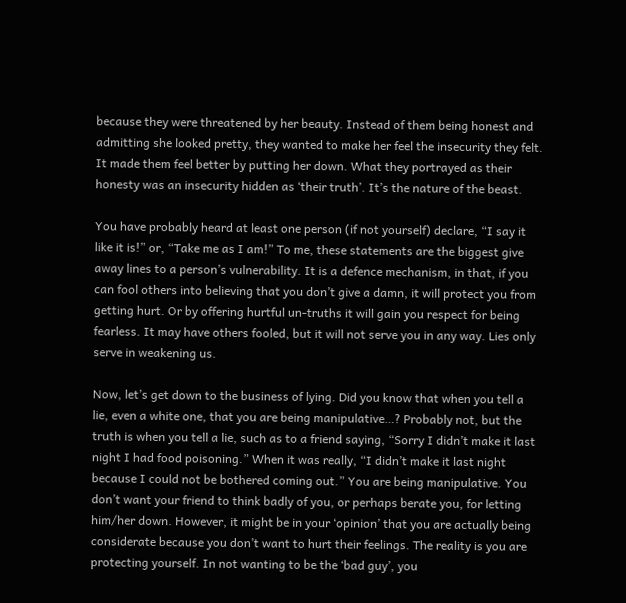because they were threatened by her beauty. Instead of them being honest and admitting she looked pretty, they wanted to make her feel the insecurity they felt. It made them feel better by putting her down. What they portrayed as their honesty was an insecurity hidden as ‘their truth’. It’s the nature of the beast.

You have probably heard at least one person (if not yourself) declare, “I say it like it is!” or, “Take me as I am!” To me, these statements are the biggest give away lines to a person’s vulnerability. It is a defence mechanism, in that, if you can fool others into believing that you don’t give a damn, it will protect you from getting hurt. Or by offering hurtful un-truths it will gain you respect for being fearless. It may have others fooled, but it will not serve you in any way. Lies only serve in weakening us.

Now, let’s get down to the business of lying. Did you know that when you tell a lie, even a white one, that you are being manipulative…? Probably not, but the truth is when you tell a lie, such as to a friend saying, “Sorry I didn’t make it last night I had food poisoning.” When it was really, “I didn’t make it last night because I could not be bothered coming out.” You are being manipulative. You don’t want your friend to think badly of you, or perhaps berate you, for letting him/her down. However, it might be in your ‘opinion’ that you are actually being considerate because you don’t want to hurt their feelings. The reality is you are protecting yourself. In not wanting to be the ‘bad guy’, you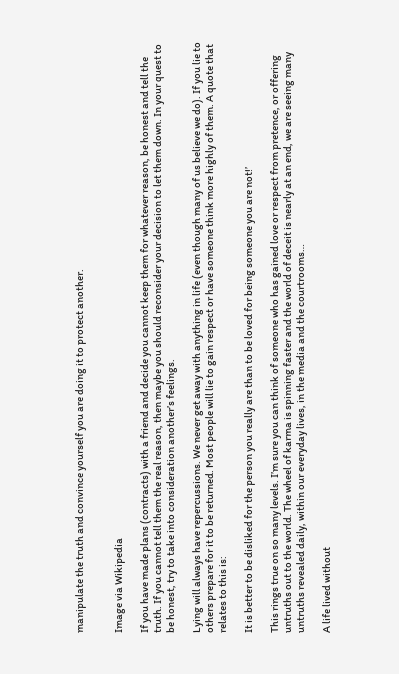manipulate the truth and convince yourself you are doing it to protect another.


Image via Wikipedia

If you have made plans (contracts) with a friend and decide you cannot keep them for whatever reason, be honest and tell the truth. If you cannot tell them the real reason, then maybe you should reconsider your decision to let them down. In your quest to be honest, try to take into consideration another’s feelings.

Lying will always have repercussions. We never get away with anything in life (even though many of us believe we do). If you lie to others prepare for it to be returned. Most people will lie to gain respect or have someone think more highly of them. A quote that relates to this is:

It is better to be disliked for the person you really are than to be loved for being someone you are not!’

This rings true on so many levels. I’m sure you can think of someone who has gained love or respect from pretence, or offering untruths out to the world. The wheel of karma is spinning faster and the world of deceit is nearly at an end, we are seeing many untruths revealed daily, within our everyday lives, in the media and the courtrooms…

A life lived without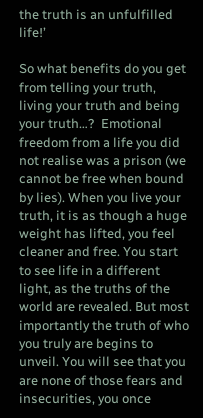the truth is an unfulfilled life!’

So what benefits do you get from telling your truth, living your truth and being your truth…?  Emotional freedom from a life you did not realise was a prison (we cannot be free when bound by lies). When you live your truth, it is as though a huge weight has lifted, you feel cleaner and free. You start to see life in a different light, as the truths of the world are revealed. But most importantly the truth of who you truly are begins to unveil. You will see that you are none of those fears and insecurities, you once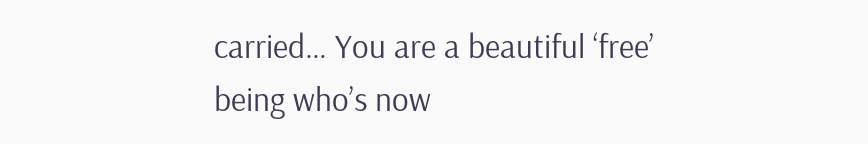carried… You are a beautiful ‘free’ being who’s now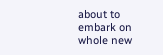about to embark on whole new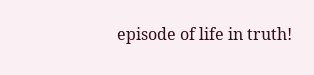episode of life in truth!